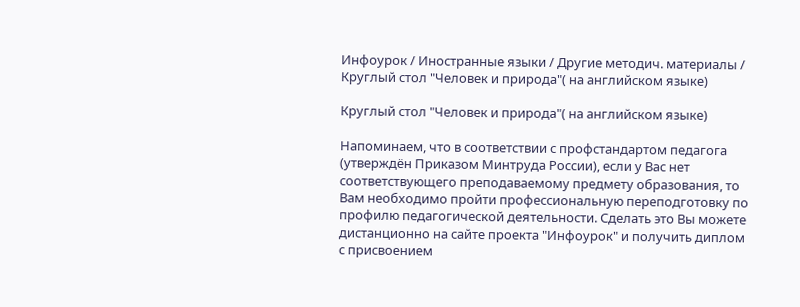Инфоурок / Иностранные языки / Другие методич. материалы / Круглый стол "Человек и природа"( на английском языке)

Круглый стол "Человек и природа"( на английском языке)

Напоминаем, что в соответствии с профстандартом педагога (утверждён Приказом Минтруда России), если у Вас нет соответствующего преподаваемому предмету образования, то Вам необходимо пройти профессиональную переподготовку по профилю педагогической деятельности. Сделать это Вы можете дистанционно на сайте проекта "Инфоурок" и получить диплом с присвоением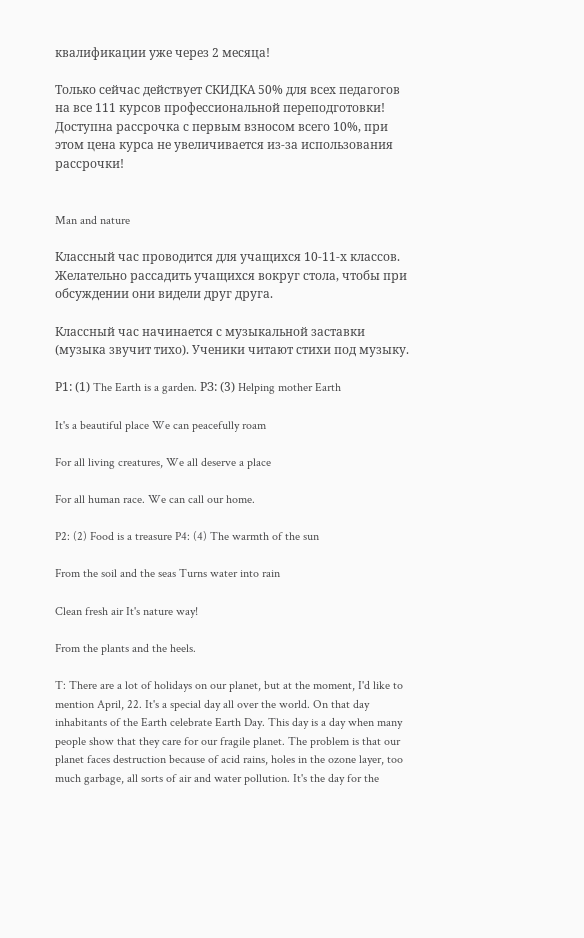квалификации уже через 2 месяца!

Только сейчас действует СКИДКА 50% для всех педагогов на все 111 курсов профессиональной переподготовки! Доступна рассрочка с первым взносом всего 10%, при этом цена курса не увеличивается из-за использования рассрочки!


Man and nature

Классный час проводится для учащихся 10-11-х классов. Желательно рассадить учащихся вокруг стола, чтобы при обсуждении они видели друг друга.

Классный час начинается с музыкальной заставки (музыка звучит тихо). Ученики читают стихи под музыку.

Р1: (1) The Earth is a garden. РЗ: (3) Helping mother Earth

It's a beautiful place We can peacefully roam

For all living creatures, We all deserve a place

For all human race. We can call our home.

P2: (2) Food is a treasure P4: (4) The warmth of the sun

From the soil and the seas Turns water into rain

Clean fresh air It's nature way!

From the plants and the heels.

T: There are a lot of holidays on our planet, but at the moment, I'd like to mention April, 22. It's a special day all over the world. On that day inhabitants of the Earth celebrate Earth Day. This day is a day when many people show that they care for our fragile planet. The problem is that our planet faces destruction because of acid rains, holes in the ozone layer, too much garbage, all sorts of air and water pollution. It's the day for the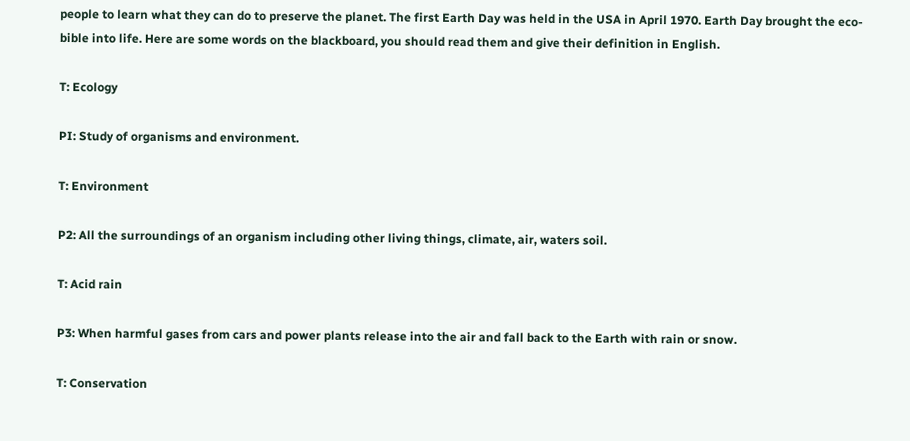people to learn what they can do to preserve the planet. The first Earth Day was held in the USA in April 1970. Earth Day brought the eco-bible into life. Here are some words on the blackboard, you should read them and give their definition in English.

T: Ecology

PI: Study of organisms and environment.

T: Environment

P2: All the surroundings of an organism including other living things, climate, air, waters soil.

T: Acid rain

P3: When harmful gases from cars and power plants release into the air and fall back to the Earth with rain or snow.

T: Conservation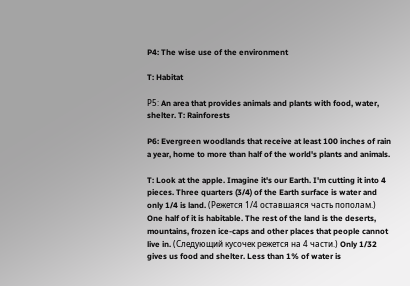P4: The wise use of the environment

T: Habitat

Р5: An area that provides animals and plants with food, water, shelter. T: Rainforests

P6: Evergreen woodlands that receive at least 100 inches of rain a year, home to more than half of the world's plants and animals.

T: Look at the apple. Imagine it's our Earth. I'm cutting it into 4 pieces. Three quarters (3/4) of the Earth surface is water and only 1/4 is land. (Режется 1/4 оставшаяся часть пополам.) One half of it is habitable. The rest of the land is the deserts, mountains, frozen ice-caps and other places that people cannot live in. (Следующий кусочек режется на 4 части.) Only 1/32 gives us food and shelter. Less than 1% of water is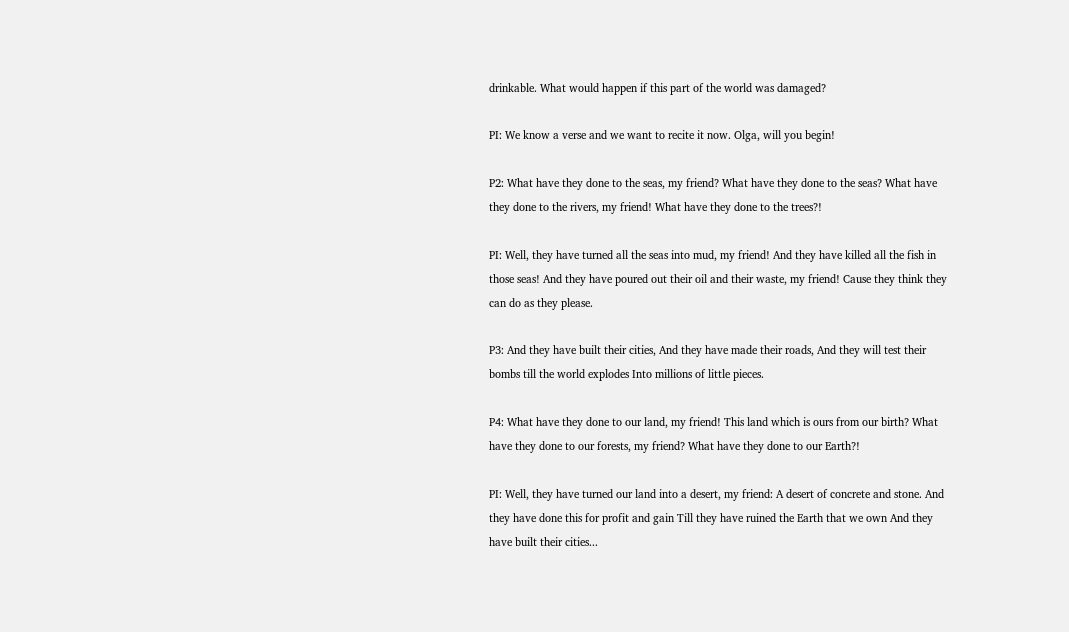drinkable. What would happen if this part of the world was damaged?

PI: We know a verse and we want to recite it now. Olga, will you begin!

P2: What have they done to the seas, my friend? What have they done to the seas? What have they done to the rivers, my friend! What have they done to the trees?!

PI: Well, they have turned all the seas into mud, my friend! And they have killed all the fish in those seas! And they have poured out their oil and their waste, my friend! Cause they think they can do as they please.

P3: And they have built their cities, And they have made their roads, And they will test their bombs till the world explodes Into millions of little pieces.

P4: What have they done to our land, my friend! This land which is ours from our birth? What have they done to our forests, my friend? What have they done to our Earth?!

PI: Well, they have turned our land into a desert, my friend: A desert of concrete and stone. And they have done this for profit and gain Till they have ruined the Earth that we own And they have built their cities...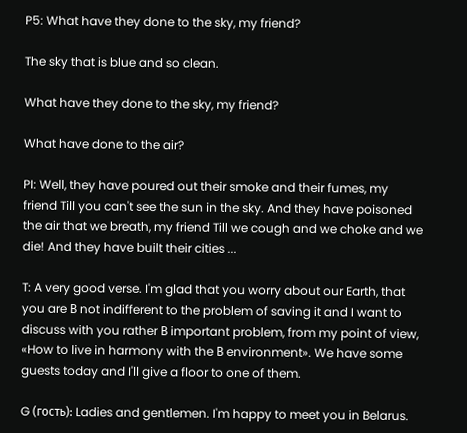P5: What have they done to the sky, my friend?

The sky that is blue and so clean.

What have they done to the sky, my friend?

What have done to the air?

PI: Well, they have poured out their smoke and their fumes, my friend Till you can't see the sun in the sky. And they have poisoned the air that we breath, my friend Till we cough and we choke and we die! And they have built their cities ...

T: A very good verse. I'm glad that you worry about our Earth, that you are В not indifferent to the problem of saving it and I want to discuss with you rather В important problem, from my point of view, «How to live in harmony with the В environment». We have some guests today and I'll give a floor to one of them.

G (гость): Ladies and gentlemen. I'm happy to meet you in Belarus.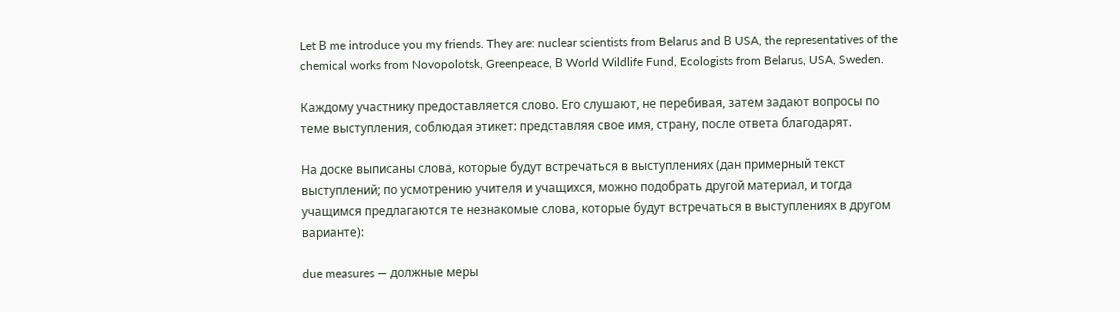Let В me introduce you my friends. They are: nuclear scientists from Belarus and В USA, the representatives of the chemical works from Novopolotsk, Greenpeace, В World Wildlife Fund, Ecologists from Belarus, USA, Sweden.

Каждому участнику предоставляется слово. Его слушают, не перебивая, затем задают вопросы по теме выступления, соблюдая этикет: представляя свое имя, страну, после ответа благодарят.

На доске выписаны слова, которые будут встречаться в выступлениях (дан примерный текст выступлений; по усмотрению учителя и учащихся, можно подобрать другой материал, и тогда учащимся предлагаются те незнакомые слова, которые будут встречаться в выступлениях в другом варианте):

due measures — должные меры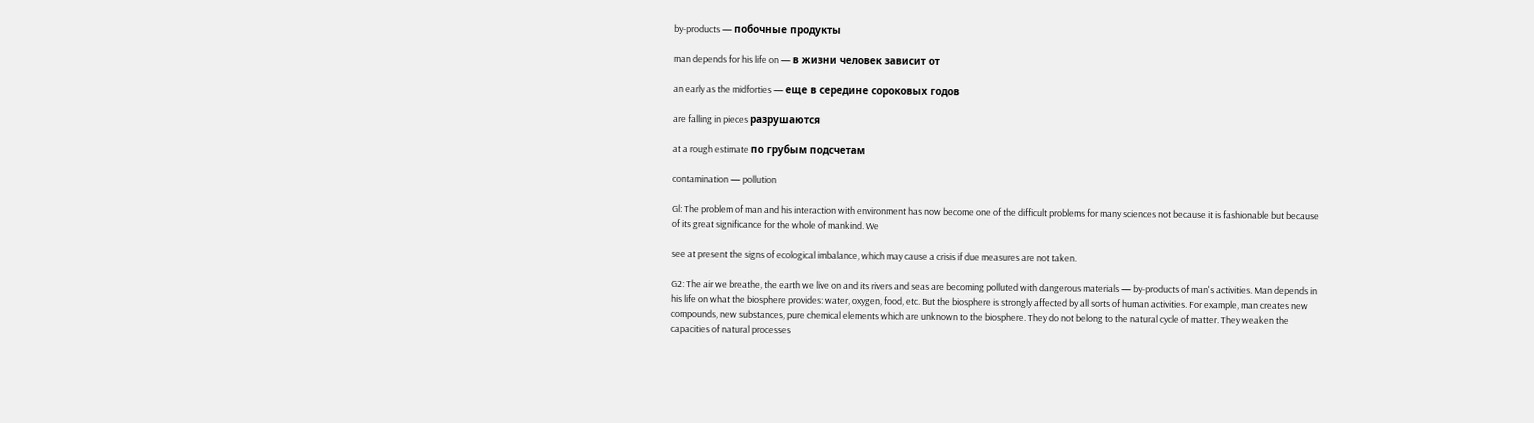by-products — побочные продукты

man depends for his life on — в жизни человек зависит от

an early as the midforties — еще в середине сороковых годов

are falling in pieces разрушаются

at a rough estimate по грубым подсчетам

contamination — pollution

Gl: The problem of man and his interaction with environment has now become one of the difficult problems for many sciences not because it is fashionable but because of its great significance for the whole of mankind. We

see at present the signs of ecological imbalance, which may cause a crisis if due measures are not taken.

G2: The air we breathe, the earth we live on and its rivers and seas are becoming polluted with dangerous materials — by-products of man's activities. Man depends in his life on what the biosphere provides: water, oxygen, food, etc. But the biosphere is strongly affected by all sorts of human activities. For example, man creates new compounds, new substances, pure chemical elements which are unknown to the biosphere. They do not belong to the natural cycle of matter. They weaken the capacities of natural processes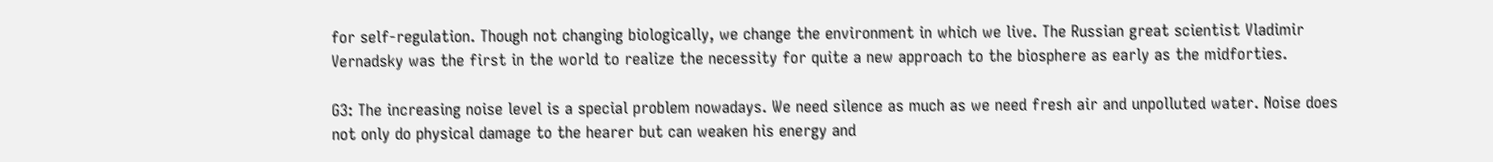for self-regulation. Though not changing biologically, we change the environment in which we live. The Russian great scientist Vladimir Vernadsky was the first in the world to realize the necessity for quite a new approach to the biosphere as early as the midforties.

G3: The increasing noise level is a special problem nowadays. We need silence as much as we need fresh air and unpolluted water. Noise does not only do physical damage to the hearer but can weaken his energy and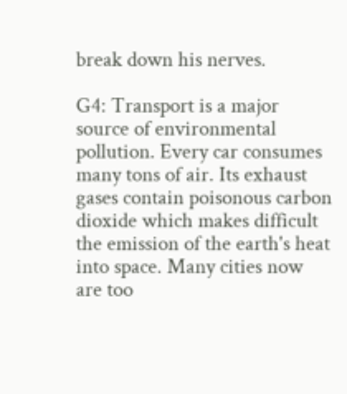break down his nerves.

G4: Transport is a major source of environmental pollution. Every car consumes many tons of air. Its exhaust gases contain poisonous carbon dioxide which makes difficult the emission of the earth's heat into space. Many cities now are too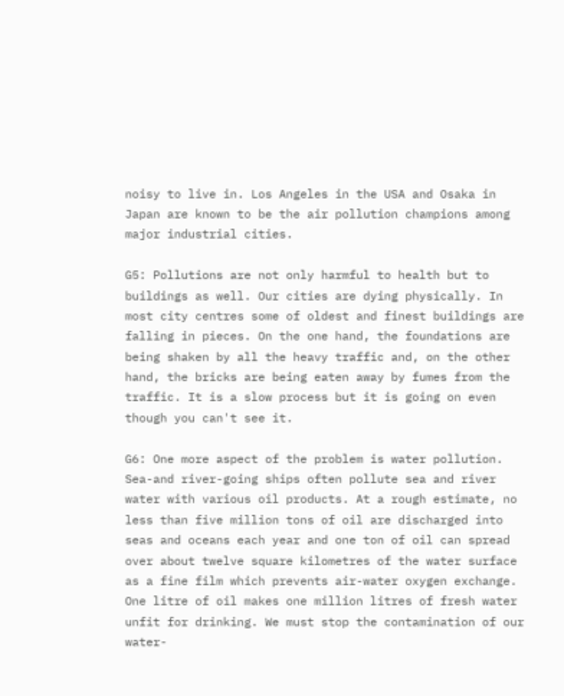noisy to live in. Los Angeles in the USA and Osaka in Japan are known to be the air pollution champions among major industrial cities.

G5: Pollutions are not only harmful to health but to buildings as well. Our cities are dying physically. In most city centres some of oldest and finest buildings are falling in pieces. On the one hand, the foundations are being shaken by all the heavy traffic and, on the other hand, the bricks are being eaten away by fumes from the traffic. It is a slow process but it is going on even though you can't see it.

G6: One more aspect of the problem is water pollution. Sea-and river-going ships often pollute sea and river water with various oil products. At a rough estimate, no less than five million tons of oil are discharged into seas and oceans each year and one ton of oil can spread over about twelve square kilometres of the water surface as a fine film which prevents air-water oxygen exchange. One litre of oil makes one million litres of fresh water unfit for drinking. We must stop the contamination of our water-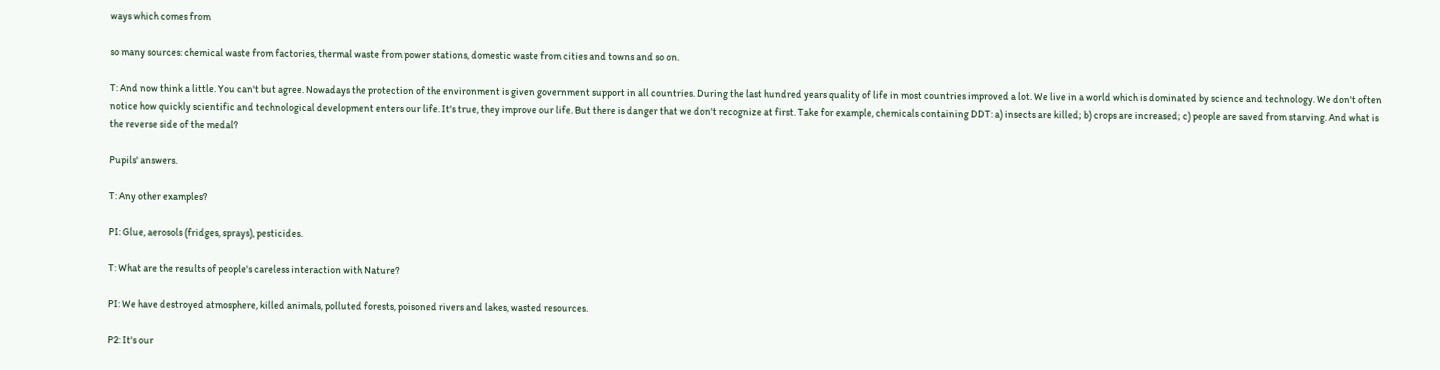ways which comes from

so many sources: chemical waste from factories, thermal waste from power stations, domestic waste from cities and towns and so on.

T: And now think a little. You can't but agree. Nowadays the protection of the environment is given government support in all countries. During the last hundred years quality of life in most countries improved a lot. We live in a world which is dominated by science and technology. We don't often notice how quickly scientific and technological development enters our life. It's true, they improve our life. But there is danger that we don't recognize at first. Take for example, chemicals containing DDT: a) insects are killed; b) crops are increased; c) people are saved from starving. And what is the reverse side of the medal?

Pupils' answers.

T: Any other examples?

PI: Glue, aerosols (fridges, sprays), pesticides.

T: What are the results of people's careless interaction with Nature?

PI: We have destroyed atmosphere, killed animals, polluted forests, poisoned rivers and lakes, wasted resources.

P2: It's our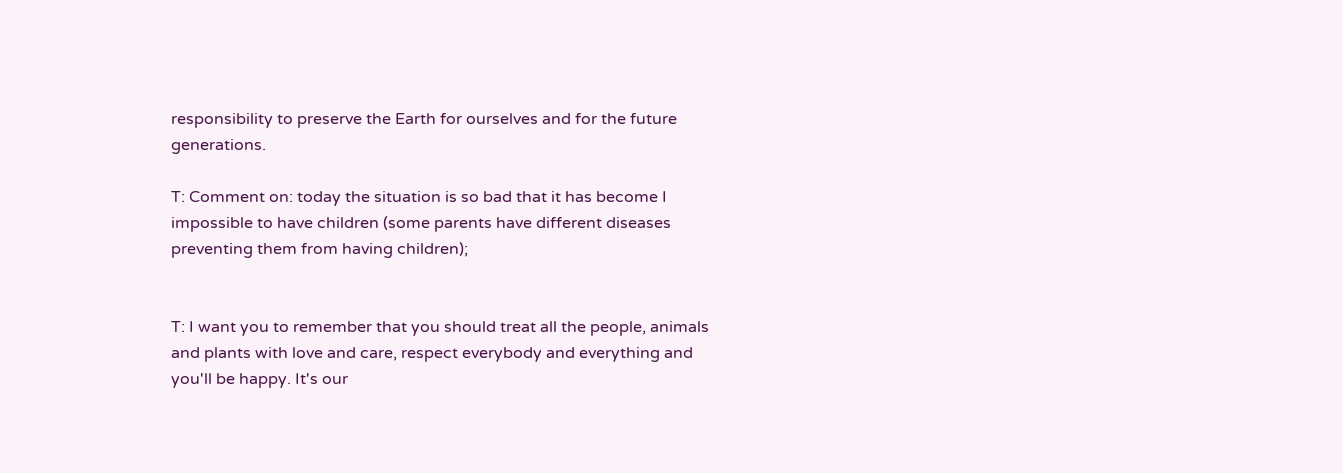responsibility to preserve the Earth for ourselves and for the future generations.

T: Comment on: today the situation is so bad that it has become I impossible to have children (some parents have different diseases preventing them from having children);


T: I want you to remember that you should treat all the people, animals and plants with love and care, respect everybody and everything and you'll be happy. It's our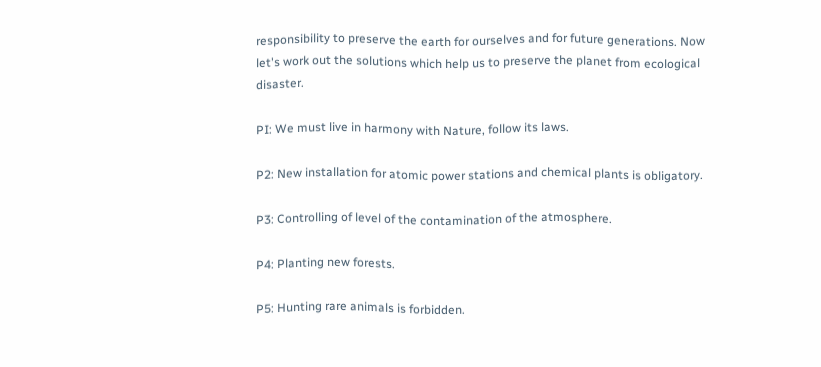responsibility to preserve the earth for ourselves and for future generations. Now let's work out the solutions which help us to preserve the planet from ecological disaster.

PI: We must live in harmony with Nature, follow its laws.

P2: New installation for atomic power stations and chemical plants is obligatory.

P3: Controlling of level of the contamination of the atmosphere.

P4: Planting new forests.

P5: Hunting rare animals is forbidden.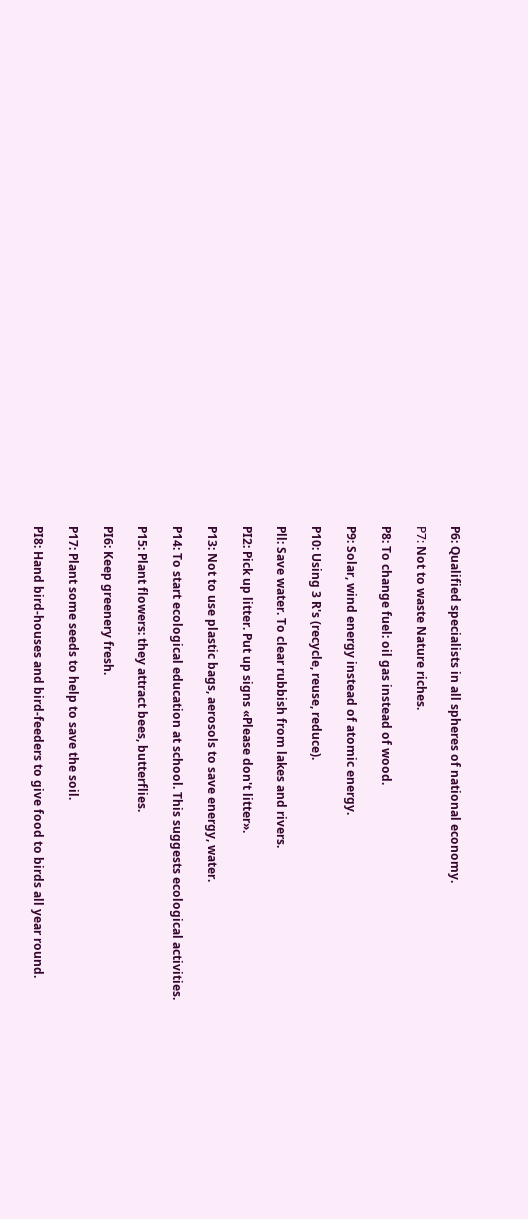P6: Qualified specialists in all spheres of national economy.

Р7: Not to waste Nature riches.

P8: To change fuel: oil gas instead of wood.

P9: Solar, wind energy instead of atomic energy.

P10: Using 3 R's (recycle, reuse, reduce).

Pll: Save water. To clear rubbish from lakes and rivers.

PI2: Pick up litter. Put up signs «Please don't litter».

P13: Not to use plastic bags, aerosols to save energy, water.

P14: To start ecological education at school. This suggests ecological activities.

P15: Plant flowers: they attract bees, butterflies.

PI6: Keep greenery fresh.

P17: Plant some seeds to help to save the soil.

PI8: Hand bird-houses and bird-feeders to give food to birds all year round.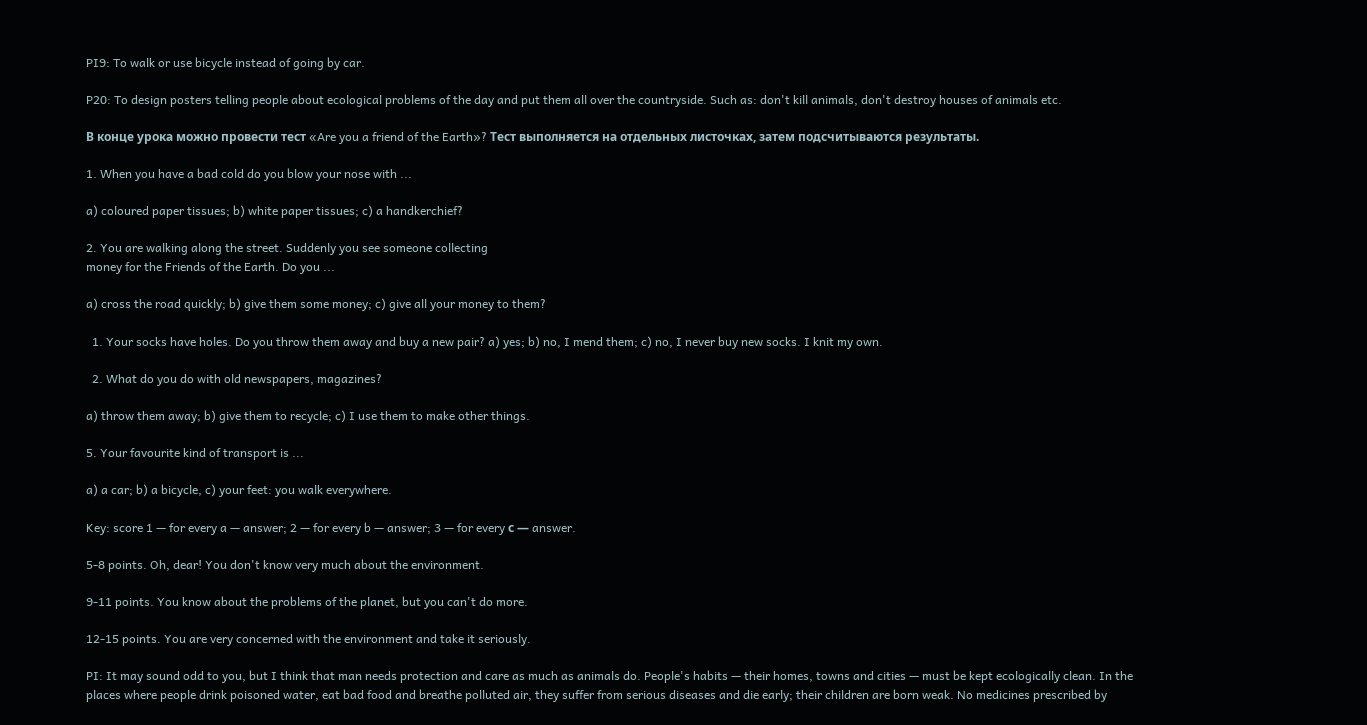PI9: To walk or use bicycle instead of going by car.

P20: To design posters telling people about ecological problems of the day and put them all over the countryside. Such as: don't kill animals, don't destroy houses of animals etc.

В конце урока можно провести тест «Are you a friend of the Earth»? Тест выполняется на отдельных листочках, затем подсчитываются результаты.

1. When you have a bad cold do you blow your nose with ...

a) coloured paper tissues; b) white paper tissues; c) a handkerchief?

2. You are walking along the street. Suddenly you see someone collecting
money for the Friends of the Earth. Do you ...

a) cross the road quickly; b) give them some money; c) give all your money to them?

  1. Your socks have holes. Do you throw them away and buy a new pair? a) yes; b) no, I mend them; c) no, I never buy new socks. I knit my own.

  2. What do you do with old newspapers, magazines?

a) throw them away; b) give them to recycle; c) I use them to make other things.

5. Your favourite kind of transport is ...

a) a car; b) a bicycle, c) your feet: you walk everywhere.

Key: score 1 — for every a — answer; 2 — for every b — answer; 3 — for every с — answer.

5-8 points. Oh, dear! You don't know very much about the environment.

9-11 points. You know about the problems of the planet, but you can't do more.

12-15 points. You are very concerned with the environment and take it seriously.

PI: It may sound odd to you, but I think that man needs protection and care as much as animals do. People's habits — their homes, towns and cities — must be kept ecologically clean. In the places where people drink poisoned water, eat bad food and breathe polluted air, they suffer from serious diseases and die early; their children are born weak. No medicines prescribed by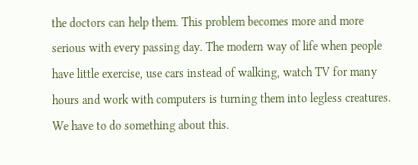the doctors can help them. This problem becomes more and more serious with every passing day. The modern way of life when people have little exercise, use cars instead of walking, watch TV for many hours and work with computers is turning them into legless creatures. We have to do something about this.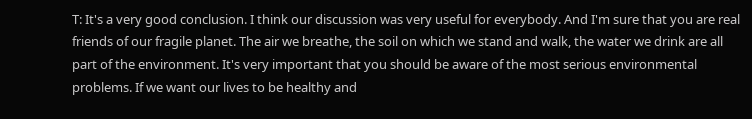T: It's a very good conclusion. I think our discussion was very useful for everybody. And I'm sure that you are real friends of our fragile planet. The air we breathe, the soil on which we stand and walk, the water we drink are all part of the environment. It's very important that you should be aware of the most serious environmental problems. If we want our lives to be healthy and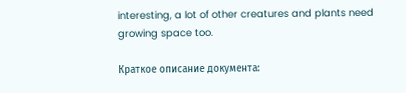interesting, a lot of other creatures and plants need growing space too.

Краткое описание документа: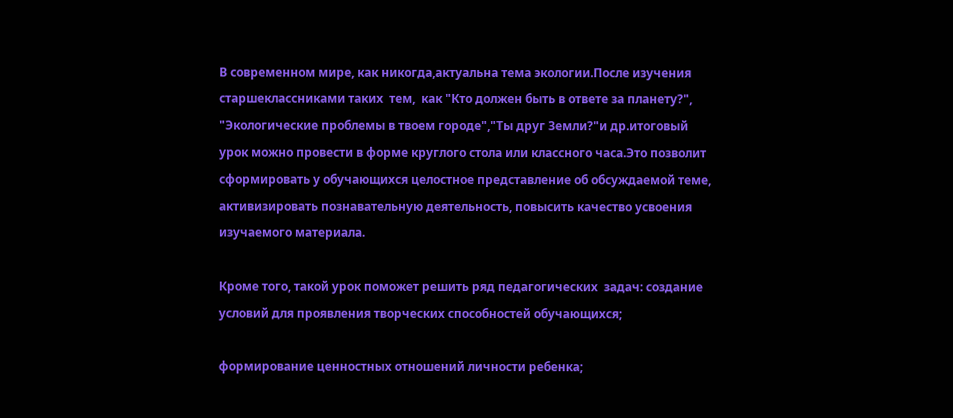В современном мире, как никогда,актуальна тема экологии.После изучения старшеклассниками таких  тем,  как "Кто должен быть в ответе за планету?", "Экологические проблемы в твоем городе","Ты друг Земли?"и др.итоговый урок можно провести в форме круглого стола или классного часа.Это позволит сформировать у обучающихся целостное представление об обсуждаемой теме, активизировать познавательную деятельность, повысить качество усвоения изучаемого материала.

Кроме того, такой урок поможет решить ряд педагогических  задач: создание условий для проявления творческих способностей обучающихся;

формирование ценностных отношений личности ребенка;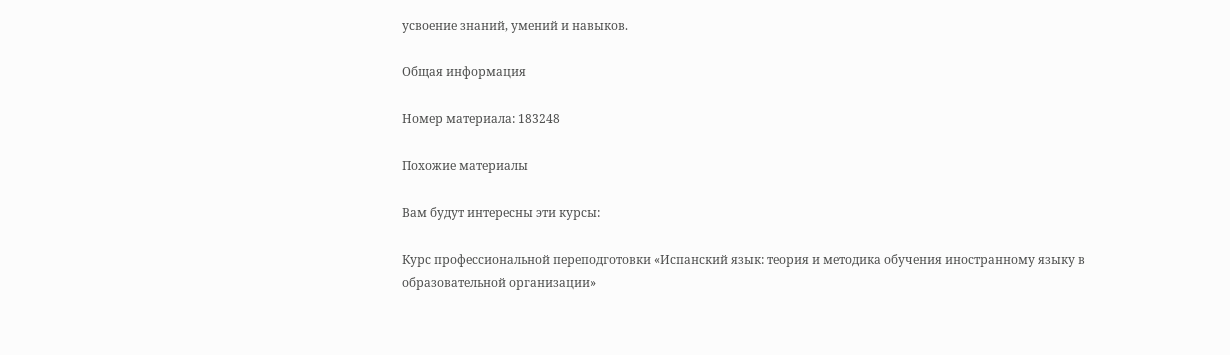усвоение знаний, умений и навыков.

Общая информация

Номер материала: 183248

Похожие материалы

Вам будут интересны эти курсы:

Курс профессиональной переподготовки «Испанский язык: теория и методика обучения иностранному языку в образовательной организации»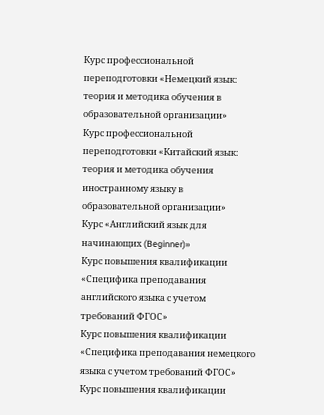Курс профессиональной переподготовки «Немецкий язык: теория и методика обучения в образовательной организации»
Курс профессиональной переподготовки «Китайский язык: теория и методика обучения иностранному языку в образовательной организации»
Курс «Английский язык для начинающих (Beginner)»
Курс повышения квалификации «Специфика преподавания английского языка с учетом требований ФГОС»
Курс повышения квалификации «Специфика преподавания немецкого языка с учетом требований ФГОС»
Курс повышения квалификации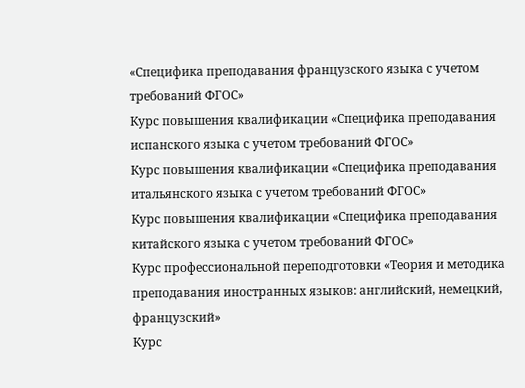«Специфика преподавания французского языка с учетом требований ФГОС»
Курс повышения квалификации «Специфика преподавания испанского языка с учетом требований ФГОС»
Курс повышения квалификации «Специфика преподавания итальянского языка с учетом требований ФГОС»
Курс повышения квалификации «Специфика преподавания китайского языка с учетом требований ФГОС»
Курс профессиональной переподготовки «Теория и методика преподавания иностранных языков: английский, немецкий, французский»
Курс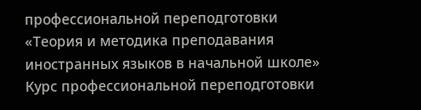профессиональной переподготовки «Теория и методика преподавания иностранных языков в начальной школе»
Курс профессиональной переподготовки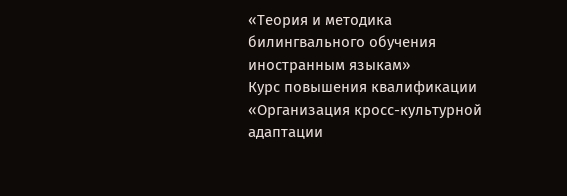«Теория и методика билингвального обучения иноcтранным языкам»
Курс повышения квалификации «Организация кросс-культурной адаптации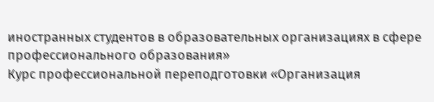иностранных студентов в образовательных организациях в сфере профессионального образования»
Курс профессиональной переподготовки «Организация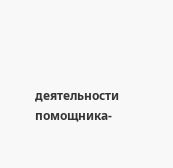деятельности помощника-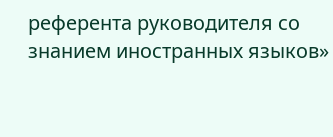референта руководителя со знанием иностранных языков»